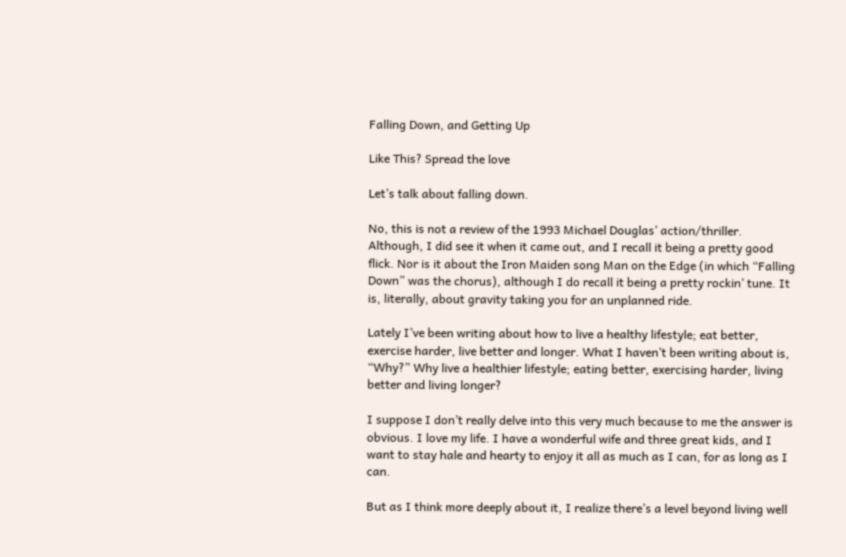Falling Down, and Getting Up

Like This? Spread the love

Let’s talk about falling down.

No, this is not a review of the 1993 Michael Douglas’ action/thriller. Although, I did see it when it came out, and I recall it being a pretty good flick. Nor is it about the Iron Maiden song Man on the Edge (in which “Falling Down” was the chorus), although I do recall it being a pretty rockin’ tune. It is, literally, about gravity taking you for an unplanned ride.

Lately I’ve been writing about how to live a healthy lifestyle; eat better, exercise harder, live better and longer. What I haven’t been writing about is, “Why?” Why live a healthier lifestyle; eating better, exercising harder, living better and living longer?

I suppose I don’t really delve into this very much because to me the answer is obvious. I love my life. I have a wonderful wife and three great kids, and I want to stay hale and hearty to enjoy it all as much as I can, for as long as I can.

But as I think more deeply about it, I realize there’s a level beyond living well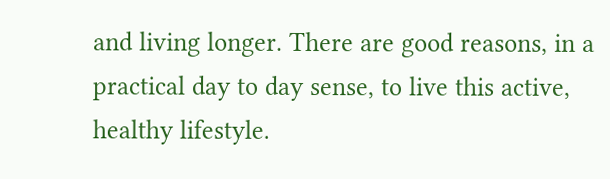and living longer. There are good reasons, in a practical day to day sense, to live this active, healthy lifestyle.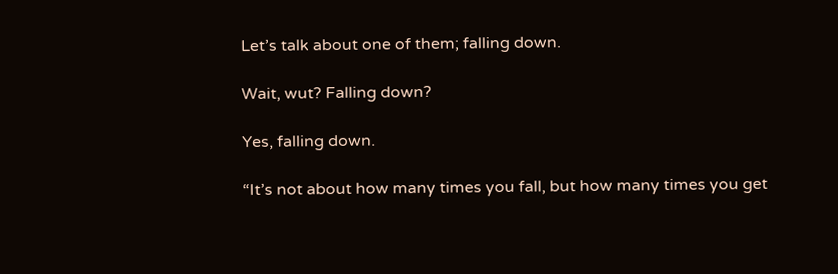Let’s talk about one of them; falling down.

Wait, wut? Falling down?

Yes, falling down.

“It’s not about how many times you fall, but how many times you get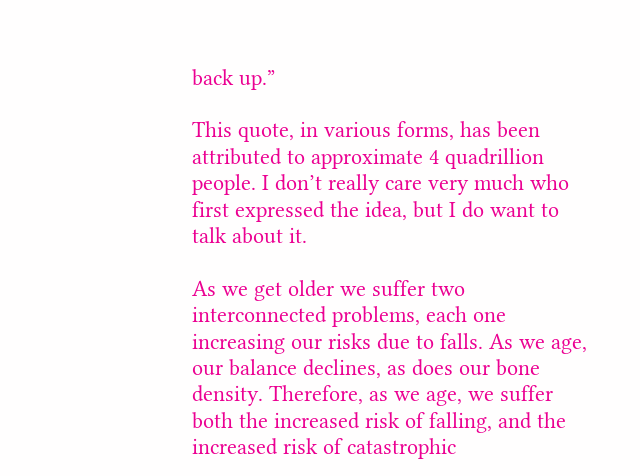back up.”

This quote, in various forms, has been attributed to approximate 4 quadrillion people. I don’t really care very much who first expressed the idea, but I do want to talk about it.

As we get older we suffer two interconnected problems, each one increasing our risks due to falls. As we age, our balance declines, as does our bone density. Therefore, as we age, we suffer both the increased risk of falling, and the increased risk of catastrophic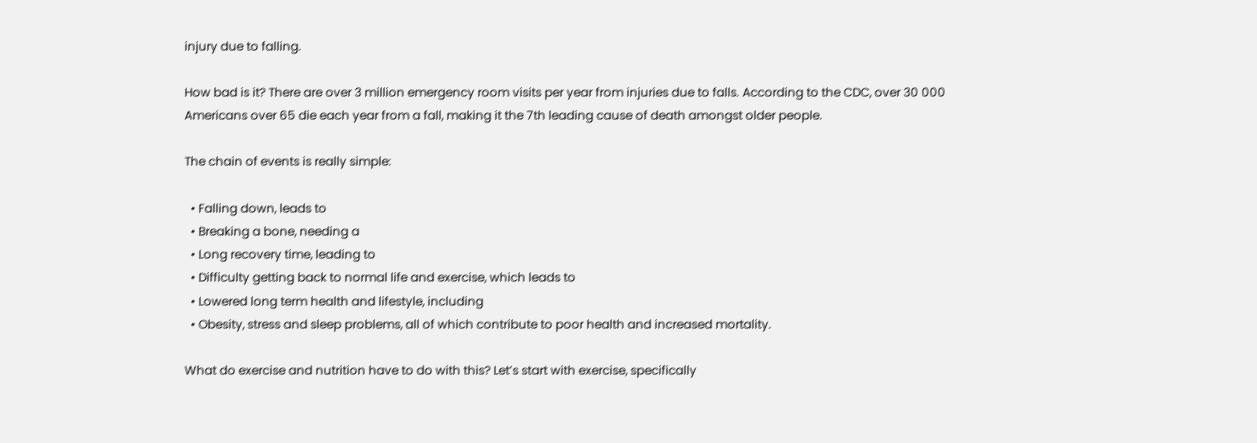injury due to falling.

How bad is it? There are over 3 million emergency room visits per year from injuries due to falls. According to the CDC, over 30 000 Americans over 65 die each year from a fall, making it the 7th leading cause of death amongst older people.

The chain of events is really simple:

  • Falling down, leads to
  • Breaking a bone, needing a
  • Long recovery time, leading to
  • Difficulty getting back to normal life and exercise, which leads to
  • Lowered long term health and lifestyle, including
  • Obesity, stress and sleep problems, all of which contribute to poor health and increased mortality.

What do exercise and nutrition have to do with this? Let’s start with exercise, specifically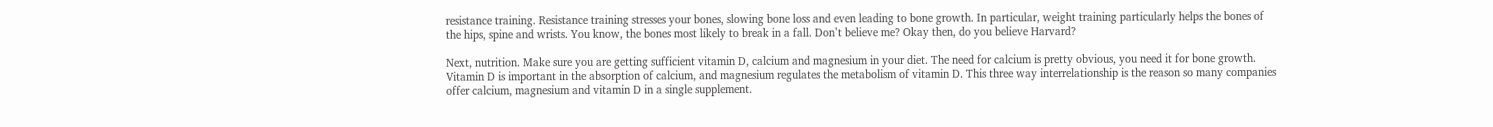resistance training. Resistance training stresses your bones, slowing bone loss and even leading to bone growth. In particular, weight training particularly helps the bones of the hips, spine and wrists. You know, the bones most likely to break in a fall. Don’t believe me? Okay then, do you believe Harvard?

Next, nutrition. Make sure you are getting sufficient vitamin D, calcium and magnesium in your diet. The need for calcium is pretty obvious, you need it for bone growth. Vitamin D is important in the absorption of calcium, and magnesium regulates the metabolism of vitamin D. This three way interrelationship is the reason so many companies offer calcium, magnesium and vitamin D in a single supplement.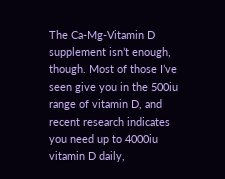The Ca-Mg-Vitamin D supplement isn’t enough, though. Most of those I’ve seen give you in the 500iu range of vitamin D, and recent research indicates you need up to 4000iu vitamin D daily,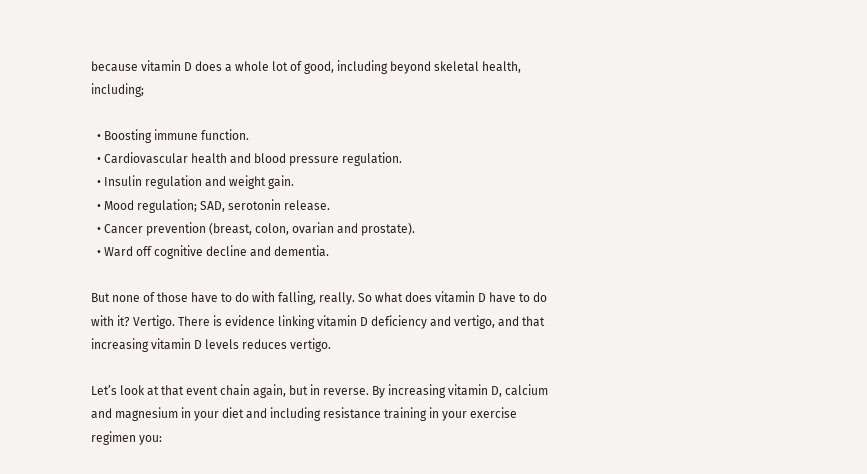because vitamin D does a whole lot of good, including beyond skeletal health, including;

  • Boosting immune function.
  • Cardiovascular health and blood pressure regulation.
  • Insulin regulation and weight gain.
  • Mood regulation; SAD, serotonin release.
  • Cancer prevention (breast, colon, ovarian and prostate).
  • Ward off cognitive decline and dementia.

But none of those have to do with falling, really. So what does vitamin D have to do with it? Vertigo. There is evidence linking vitamin D deficiency and vertigo, and that increasing vitamin D levels reduces vertigo.

Let’s look at that event chain again, but in reverse. By increasing vitamin D, calcium and magnesium in your diet and including resistance training in your exercise regimen you: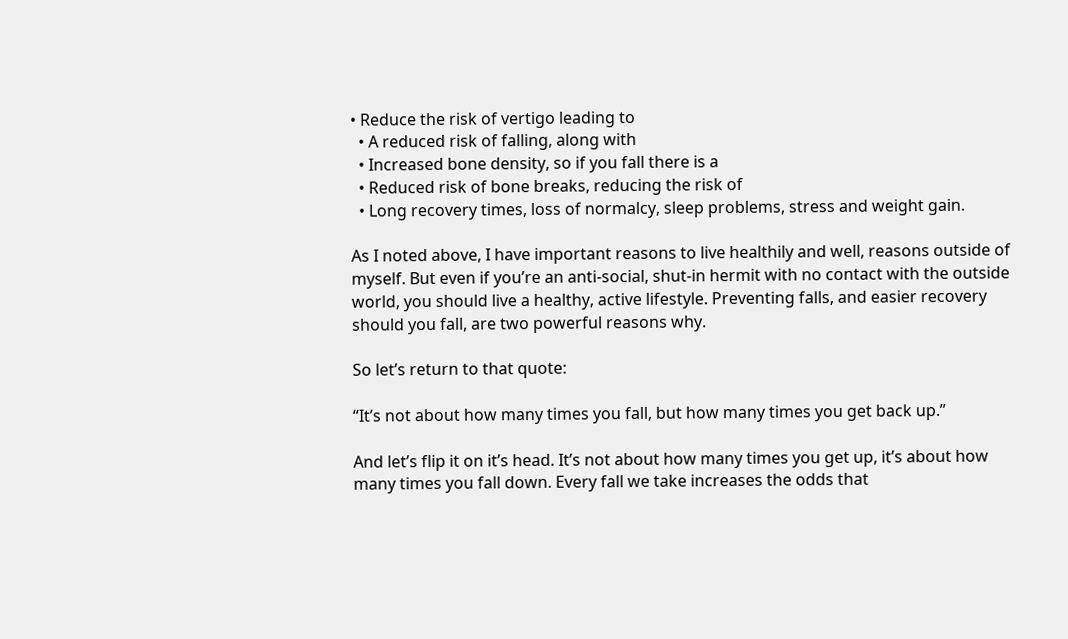• Reduce the risk of vertigo leading to
  • A reduced risk of falling, along with
  • Increased bone density, so if you fall there is a
  • Reduced risk of bone breaks, reducing the risk of
  • Long recovery times, loss of normalcy, sleep problems, stress and weight gain.

As I noted above, I have important reasons to live healthily and well, reasons outside of myself. But even if you’re an anti-social, shut-in hermit with no contact with the outside world, you should live a healthy, active lifestyle. Preventing falls, and easier recovery should you fall, are two powerful reasons why.

So let’s return to that quote:

“It’s not about how many times you fall, but how many times you get back up.”

And let’s flip it on it’s head. It’s not about how many times you get up, it’s about how many times you fall down. Every fall we take increases the odds that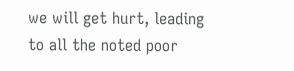we will get hurt, leading to all the noted poor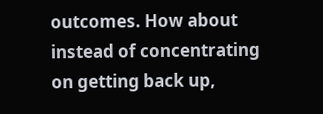outcomes. How about instead of concentrating on getting back up,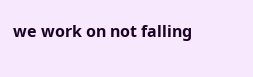we work on not falling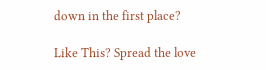down in the first place?

Like This? Spread the love